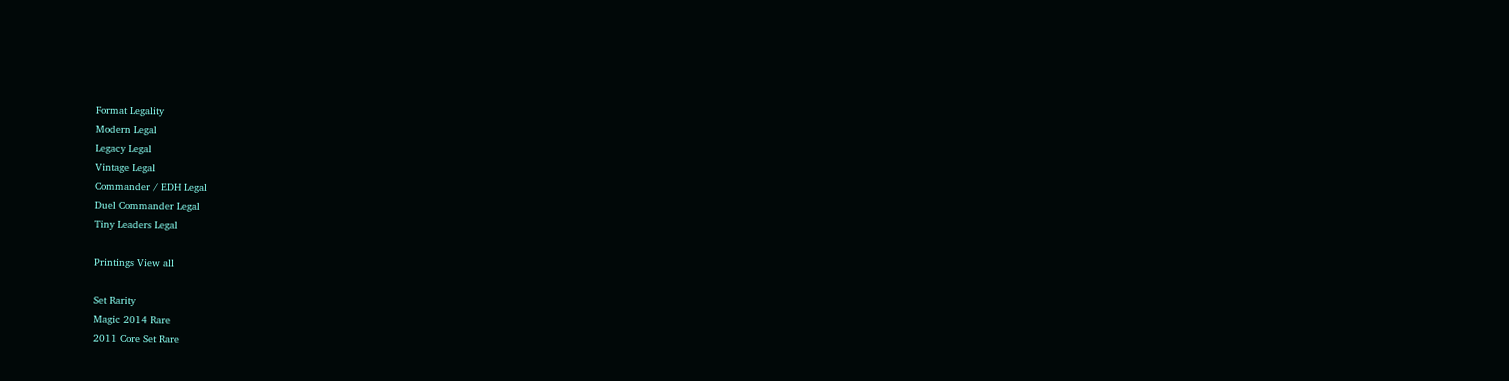Format Legality
Modern Legal
Legacy Legal
Vintage Legal
Commander / EDH Legal
Duel Commander Legal
Tiny Leaders Legal

Printings View all

Set Rarity
Magic 2014 Rare
2011 Core Set Rare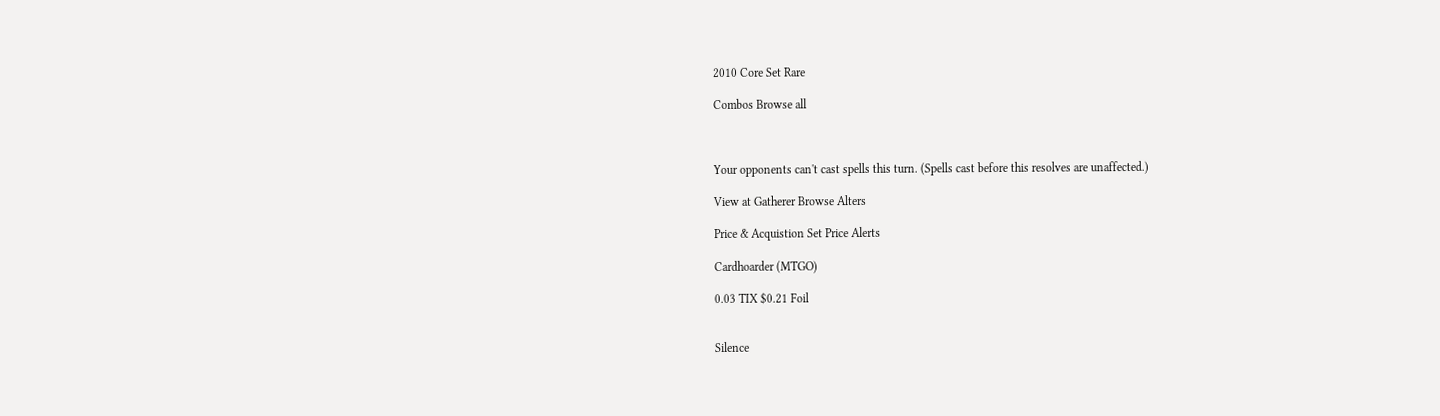2010 Core Set Rare

Combos Browse all



Your opponents can't cast spells this turn. (Spells cast before this resolves are unaffected.)

View at Gatherer Browse Alters

Price & Acquistion Set Price Alerts

Cardhoarder (MTGO)

0.03 TIX $0.21 Foil


Silence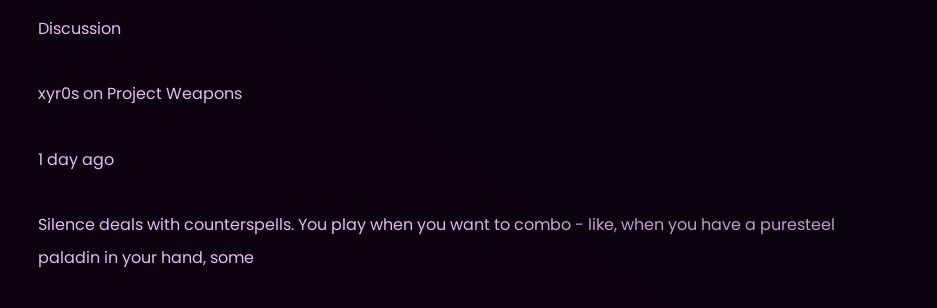Discussion

xyr0s on Project Weapons

1 day ago

Silence deals with counterspells. You play when you want to combo - like, when you have a puresteel paladin in your hand, some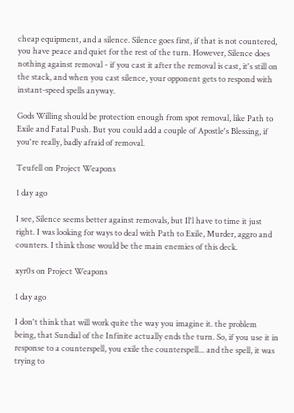cheap equipment, and a silence. Silence goes first, if that is not countered, you have peace and quiet for the rest of the turn. However, Silence does nothing against removal - if you cast it after the removal is cast, it's still on the stack, and when you cast silence, your opponent gets to respond with instant-speed spells anyway.

Gods Willing should be protection enough from spot removal, like Path to Exile and Fatal Push. But you could add a couple of Apostle's Blessing, if you're really, badly afraid of removal.

Teufell on Project Weapons

1 day ago

I see, Silence seems better against removals, but Il'l have to time it just right. I was looking for ways to deal with Path to Exile, Murder, aggro and counters. I think those would be the main enemies of this deck.

xyr0s on Project Weapons

1 day ago

I don't think that will work quite the way you imagine it. the problem being, that Sundial of the Infinite actually ends the turn. So, if you use it in response to a counterspell, you exile the counterspell... and the spell, it was trying to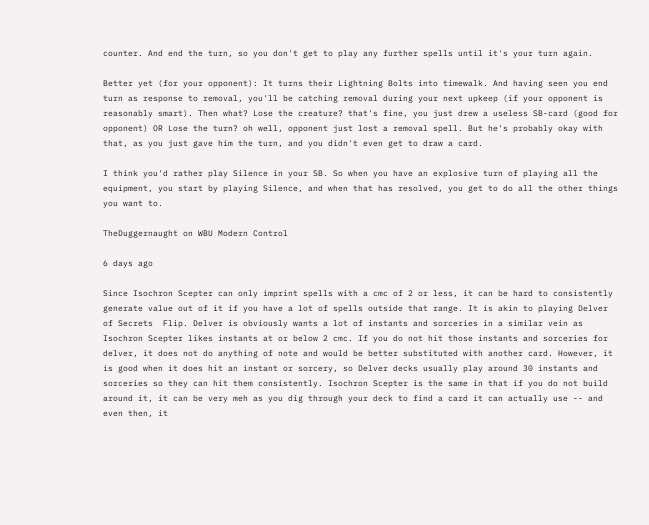counter. And end the turn, so you don't get to play any further spells until it's your turn again.

Better yet (for your opponent): It turns their Lightning Bolts into timewalk. And having seen you end turn as response to removal, you'll be catching removal during your next upkeep (if your opponent is reasonably smart). Then what? Lose the creature? that's fine, you just drew a useless SB-card (good for opponent) OR Lose the turn? oh well, opponent just lost a removal spell. But he's probably okay with that, as you just gave him the turn, and you didn't even get to draw a card.

I think you'd rather play Silence in your SB. So when you have an explosive turn of playing all the equipment, you start by playing Silence, and when that has resolved, you get to do all the other things you want to.

TheDuggernaught on WBU Modern Control

6 days ago

Since Isochron Scepter can only imprint spells with a cmc of 2 or less, it can be hard to consistently generate value out of it if you have a lot of spells outside that range. It is akin to playing Delver of Secrets  Flip. Delver is obviously wants a lot of instants and sorceries in a similar vein as Isochron Scepter likes instants at or below 2 cmc. If you do not hit those instants and sorceries for delver, it does not do anything of note and would be better substituted with another card. However, it is good when it does hit an instant or sorcery, so Delver decks usually play around 30 instants and sorceries so they can hit them consistently. Isochron Scepter is the same in that if you do not build around it, it can be very meh as you dig through your deck to find a card it can actually use -- and even then, it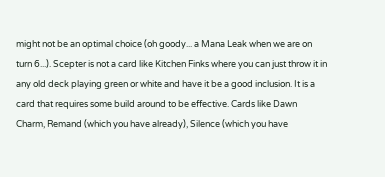might not be an optimal choice (oh goody... a Mana Leak when we are on turn 6...). Scepter is not a card like Kitchen Finks where you can just throw it in any old deck playing green or white and have it be a good inclusion. It is a card that requires some build around to be effective. Cards like Dawn Charm, Remand (which you have already), Silence (which you have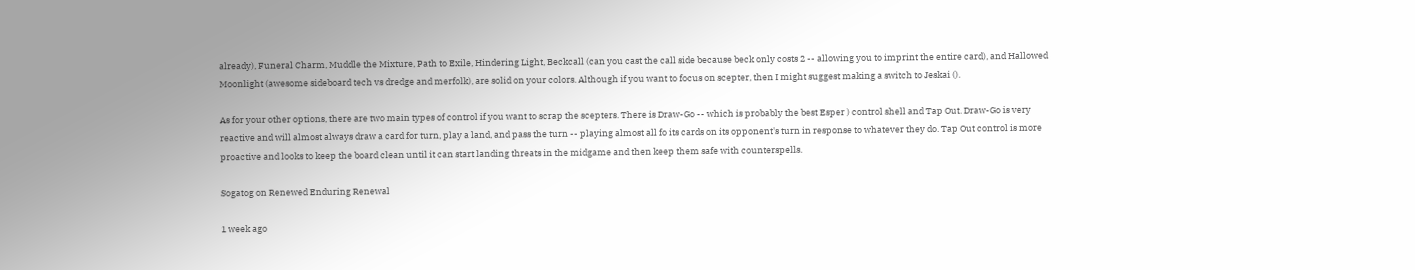already), Funeral Charm, Muddle the Mixture, Path to Exile, Hindering Light, Beckcall (can you cast the call side because beck only costs 2 -- allowing you to imprint the entire card), and Hallowed Moonlight (awesome sideboard tech vs dredge and merfolk), are solid on your colors. Although if you want to focus on scepter, then I might suggest making a switch to Jeskai ().

As for your other options, there are two main types of control if you want to scrap the scepters. There is Draw-Go -- which is probably the best Esper ) control shell and Tap Out. Draw-Go is very reactive and will almost always draw a card for turn, play a land, and pass the turn -- playing almost all fo its cards on its opponent's turn in response to whatever they do. Tap Out control is more proactive and looks to keep the board clean until it can start landing threats in the midgame and then keep them safe with counterspells.

Sogatog on Renewed Enduring Renewal

1 week ago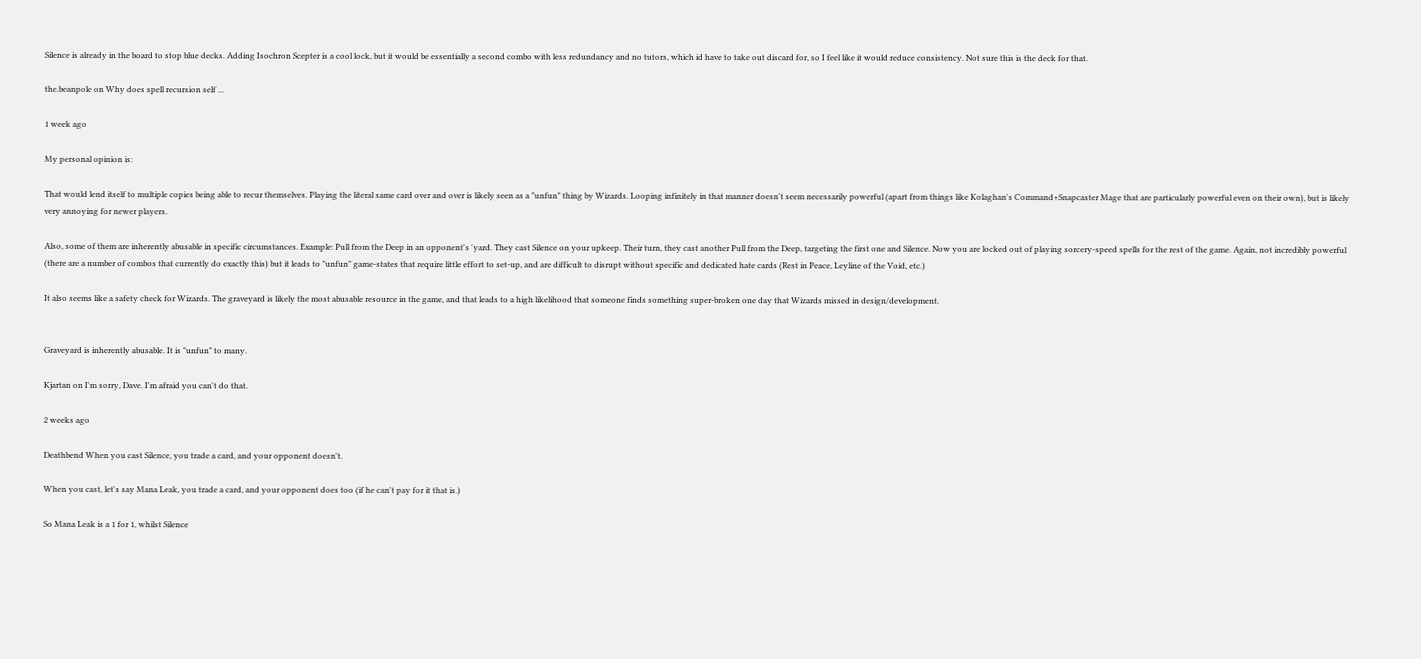Silence is already in the board to stop blue decks. Adding Isochron Scepter is a cool lock, but it would be essentially a second combo with less redundancy and no tutors, which id have to take out discard for, so I feel like it would reduce consistency. Not sure this is the deck for that.

the.beanpole on Why does spell recursion self ...

1 week ago

My personal opinion is:

That would lend itself to multiple copies being able to recur themselves. Playing the literal same card over and over is likely seen as a "unfun" thing by Wizards. Looping infinitely in that manner doesn't seem necessarily powerful (apart from things like Kolaghan's Command+Snapcaster Mage that are particularly powerful even on their own), but is likely very annoying for newer players.

Also, some of them are inherently abusable in specific circumstances. Example: Pull from the Deep in an opponent's 'yard. They cast Silence on your upkeep. Their turn, they cast another Pull from the Deep, targeting the first one and Silence. Now you are locked out of playing sorcery-speed spells for the rest of the game. Again, not incredibly powerful (there are a number of combos that currently do exactly this) but it leads to "unfun" game-states that require little effort to set-up, and are difficult to disrupt without specific and dedicated hate cards (Rest in Peace, Leyline of the Void, etc.)

It also seems like a safety check for Wizards. The graveyard is likely the most abusable resource in the game, and that leads to a high likelihood that someone finds something super-broken one day that Wizards missed in design/development.


Graveyard is inherently abusable. It is "unfun" to many.

Kjartan on I'm sorry, Dave. I'm afraid you can't do that.

2 weeks ago

Deathbend When you cast Silence, you trade a card, and your opponent doesn't.

When you cast, let's say Mana Leak, you trade a card, and your opponent does too (if he can't pay for it that is.)

So Mana Leak is a 1 for 1, whilst Silence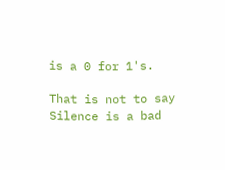is a 0 for 1's.

That is not to say Silence is a bad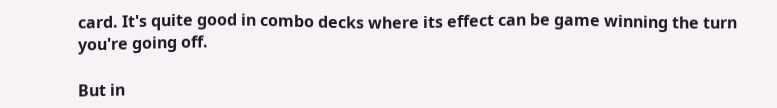card. It's quite good in combo decks where its effect can be game winning the turn you're going off.

But in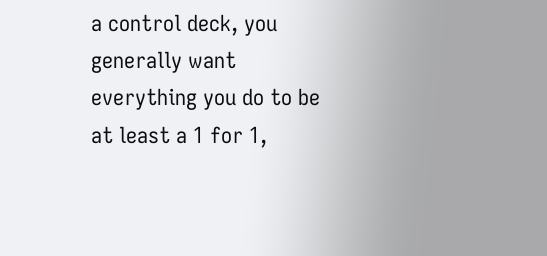a control deck, you generally want everything you do to be at least a 1 for 1,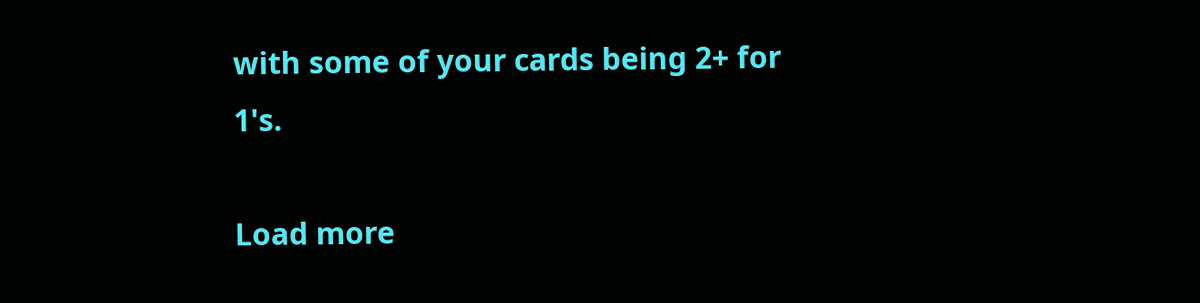with some of your cards being 2+ for 1's.

Load more